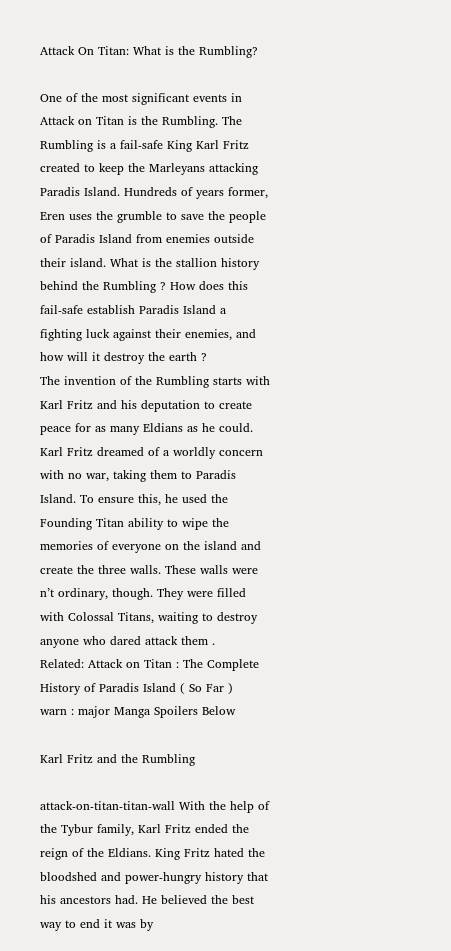Attack On Titan: What is the Rumbling?

One of the most significant events in Attack on Titan is the Rumbling. The Rumbling is a fail-safe King Karl Fritz created to keep the Marleyans attacking Paradis Island. Hundreds of years former, Eren uses the grumble to save the people of Paradis Island from enemies outside their island. What is the stallion history behind the Rumbling ? How does this fail-safe establish Paradis Island a fighting luck against their enemies, and how will it destroy the earth ?
The invention of the Rumbling starts with Karl Fritz and his deputation to create peace for as many Eldians as he could. Karl Fritz dreamed of a worldly concern with no war, taking them to Paradis Island. To ensure this, he used the Founding Titan ability to wipe the memories of everyone on the island and create the three walls. These walls were n’t ordinary, though. They were filled with Colossal Titans, waiting to destroy anyone who dared attack them .
Related: Attack on Titan : The Complete History of Paradis Island ( So Far )
warn : major Manga Spoilers Below

Karl Fritz and the Rumbling

attack-on-titan-titan-wall With the help of the Tybur family, Karl Fritz ended the reign of the Eldians. King Fritz hated the bloodshed and power-hungry history that his ancestors had. He believed the best way to end it was by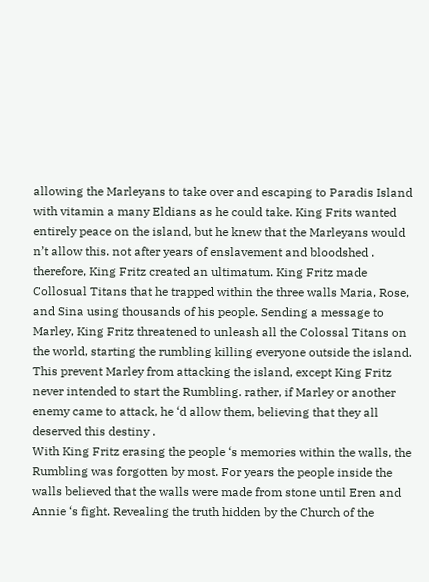allowing the Marleyans to take over and escaping to Paradis Island with vitamin a many Eldians as he could take. King Frits wanted entirely peace on the island, but he knew that the Marleyans would n’t allow this. not after years of enslavement and bloodshed .
therefore, King Fritz created an ultimatum. King Fritz made Collosual Titans that he trapped within the three walls Maria, Rose, and Sina using thousands of his people. Sending a message to Marley, King Fritz threatened to unleash all the Colossal Titans on the world, starting the rumbling killing everyone outside the island. This prevent Marley from attacking the island, except King Fritz never intended to start the Rumbling. rather, if Marley or another enemy came to attack, he ‘d allow them, believing that they all deserved this destiny .
With King Fritz erasing the people ‘s memories within the walls, the Rumbling was forgotten by most. For years the people inside the walls believed that the walls were made from stone until Eren and Annie ‘s fight. Revealing the truth hidden by the Church of the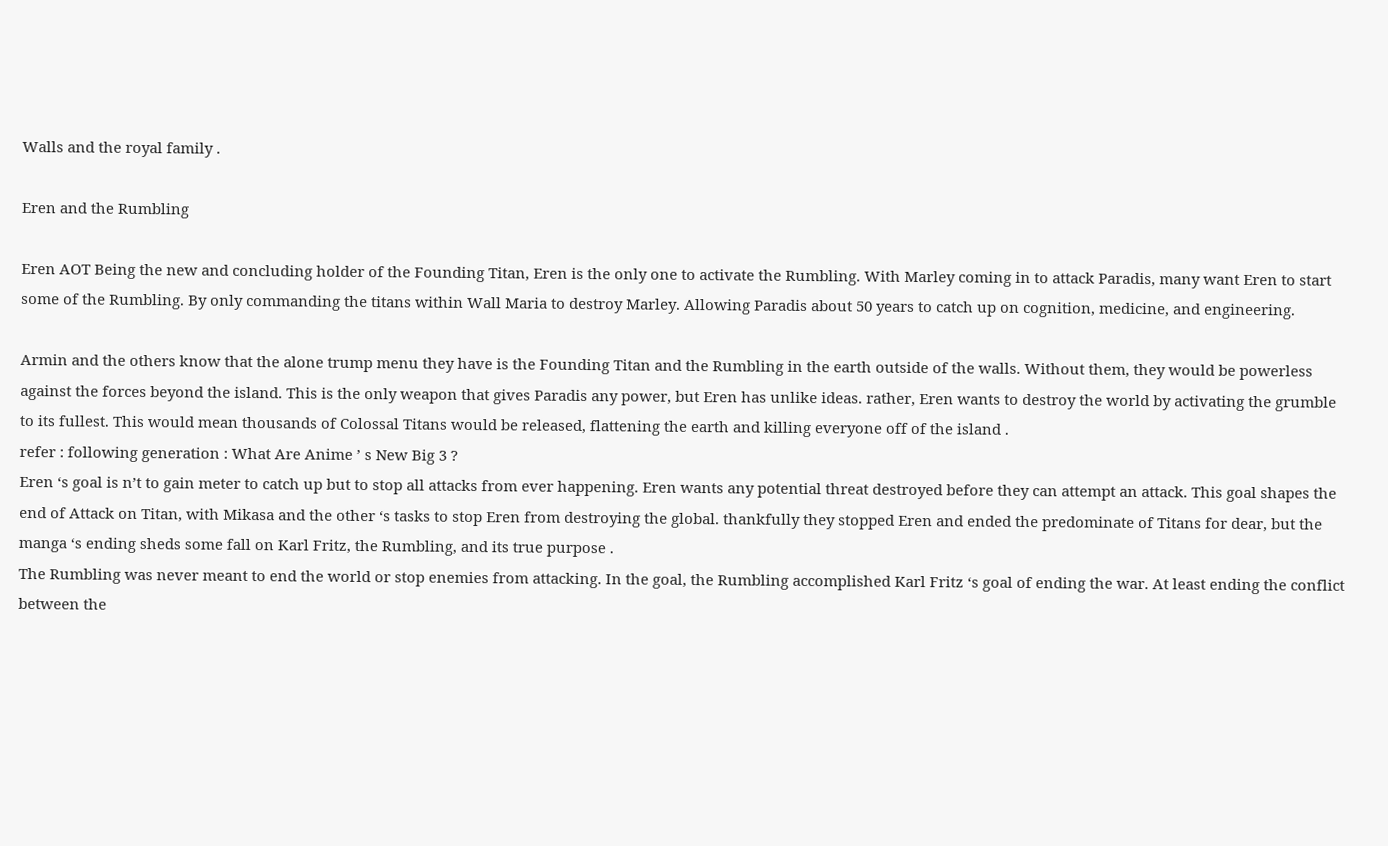Walls and the royal family .

Eren and the Rumbling

Eren AOT Being the new and concluding holder of the Founding Titan, Eren is the only one to activate the Rumbling. With Marley coming in to attack Paradis, many want Eren to start some of the Rumbling. By only commanding the titans within Wall Maria to destroy Marley. Allowing Paradis about 50 years to catch up on cognition, medicine, and engineering.

Armin and the others know that the alone trump menu they have is the Founding Titan and the Rumbling in the earth outside of the walls. Without them, they would be powerless against the forces beyond the island. This is the only weapon that gives Paradis any power, but Eren has unlike ideas. rather, Eren wants to destroy the world by activating the grumble to its fullest. This would mean thousands of Colossal Titans would be released, flattening the earth and killing everyone off of the island .
refer : following generation : What Are Anime ’ s New Big 3 ?
Eren ‘s goal is n’t to gain meter to catch up but to stop all attacks from ever happening. Eren wants any potential threat destroyed before they can attempt an attack. This goal shapes the end of Attack on Titan, with Mikasa and the other ‘s tasks to stop Eren from destroying the global. thankfully they stopped Eren and ended the predominate of Titans for dear, but the manga ‘s ending sheds some fall on Karl Fritz, the Rumbling, and its true purpose .
The Rumbling was never meant to end the world or stop enemies from attacking. In the goal, the Rumbling accomplished Karl Fritz ‘s goal of ending the war. At least ending the conflict between the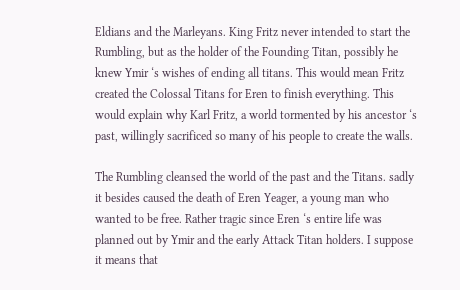Eldians and the Marleyans. King Fritz never intended to start the Rumbling, but as the holder of the Founding Titan, possibly he knew Ymir ‘s wishes of ending all titans. This would mean Fritz created the Colossal Titans for Eren to finish everything. This would explain why Karl Fritz, a world tormented by his ancestor ‘s past, willingly sacrificed so many of his people to create the walls.

The Rumbling cleansed the world of the past and the Titans. sadly it besides caused the death of Eren Yeager, a young man who wanted to be free. Rather tragic since Eren ‘s entire life was planned out by Ymir and the early Attack Titan holders. I suppose it means that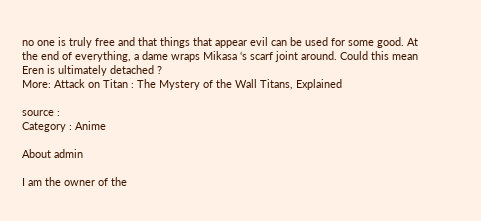no one is truly free and that things that appear evil can be used for some good. At the end of everything, a dame wraps Mikasa ‘s scarf joint around. Could this mean Eren is ultimately detached ?
More: Attack on Titan : The Mystery of the Wall Titans, Explained

source :
Category : Anime

About admin

I am the owner of the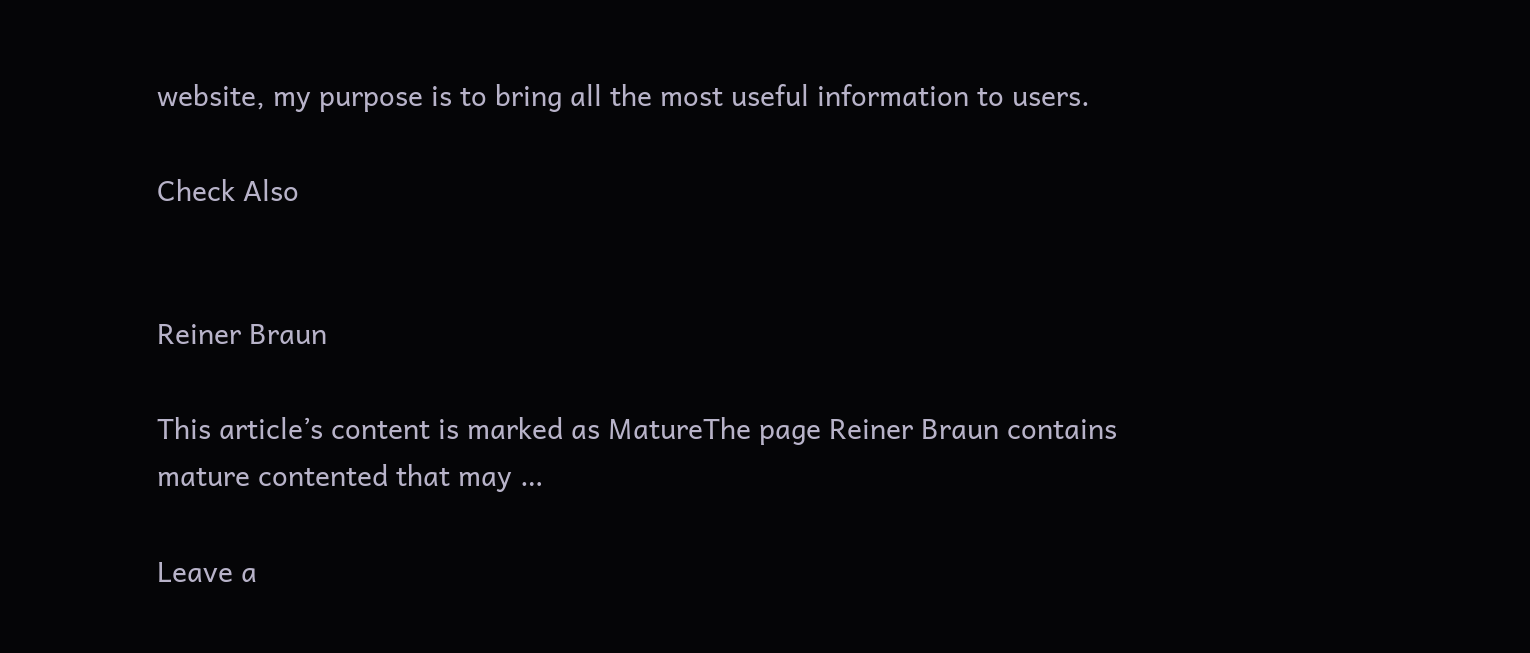website, my purpose is to bring all the most useful information to users.

Check Also


Reiner Braun

This article’s content is marked as MatureThe page Reiner Braun contains mature contented that may …

Leave a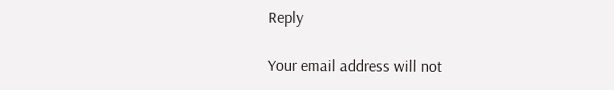Reply

Your email address will not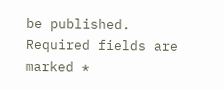be published. Required fields are marked *